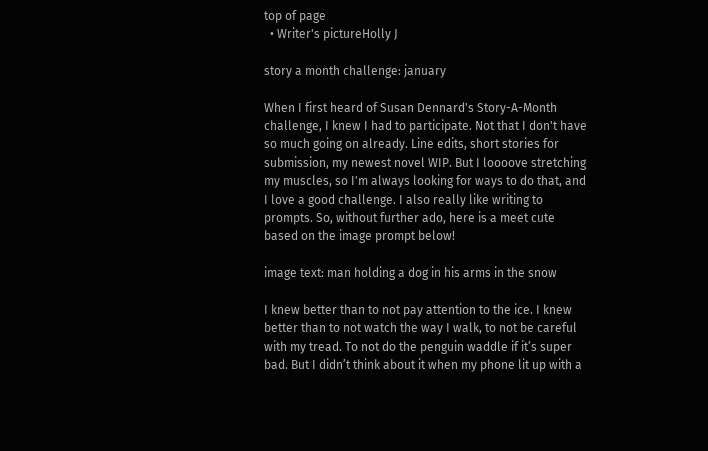top of page
  • Writer's pictureHolly J

story a month challenge: january

When I first heard of Susan Dennard's Story-A-Month challenge, I knew I had to participate. Not that I don't have so much going on already. Line edits, short stories for submission, my newest novel WIP. But I loooove stretching my muscles, so I'm always looking for ways to do that, and I love a good challenge. I also really like writing to prompts. So, without further ado, here is a meet cute based on the image prompt below!

image text: man holding a dog in his arms in the snow

I knew better than to not pay attention to the ice. I knew better than to not watch the way I walk, to not be careful with my tread. To not do the penguin waddle if it’s super bad. But I didn’t think about it when my phone lit up with a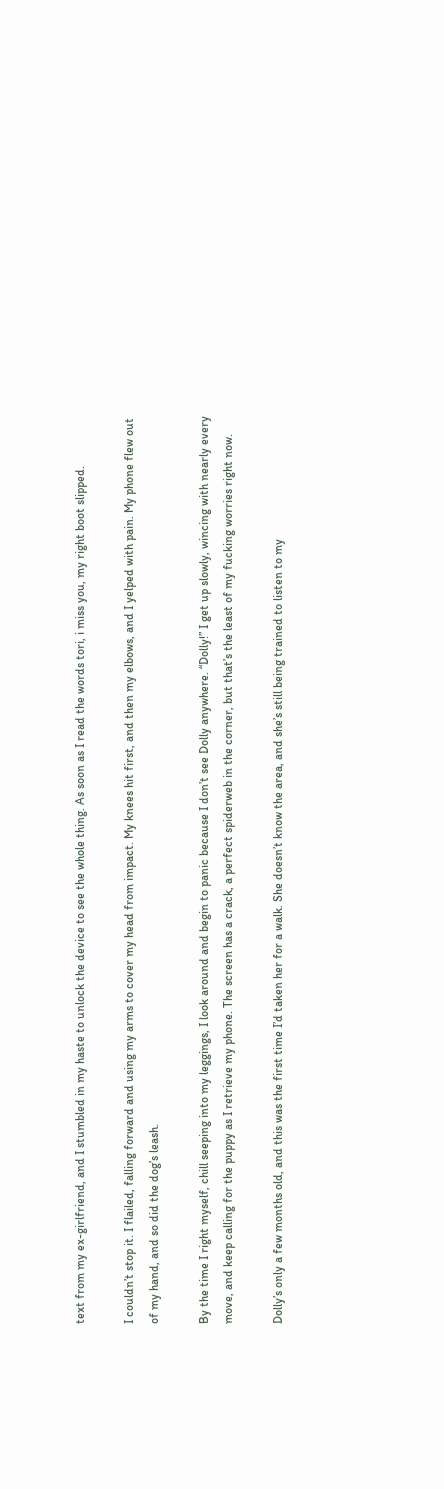text from my ex-girlfriend, and I stumbled in my haste to unlock the device to see the whole thing. As soon as I read the words tori, i miss you, my right boot slipped.

I couldn’t stop it. I flailed, falling forward and using my arms to cover my head from impact. My knees hit first, and then my elbows, and I yelped with pain. My phone flew out of my hand, and so did the dog’s leash.

By the time I right myself, chill seeping into my leggings, I look around and begin to panic because I don’t see Dolly anywhere. “Dolly!” I get up slowly, wincing with nearly every move, and keep calling for the puppy as I retrieve my phone. The screen has a crack, a perfect spiderweb in the corner, but that’s the least of my fucking worries right now.

Dolly’s only a few months old, and this was the first time I’d taken her for a walk. She doesn’t know the area, and she’s still being trained to listen to my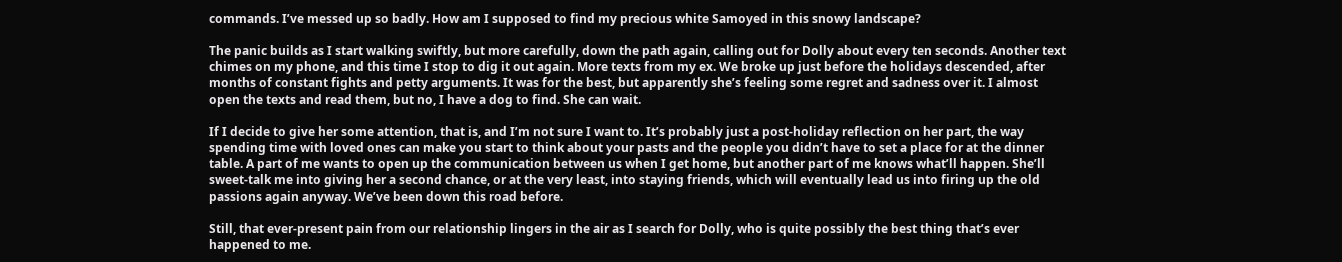commands. I’ve messed up so badly. How am I supposed to find my precious white Samoyed in this snowy landscape?

The panic builds as I start walking swiftly, but more carefully, down the path again, calling out for Dolly about every ten seconds. Another text chimes on my phone, and this time I stop to dig it out again. More texts from my ex. We broke up just before the holidays descended, after months of constant fights and petty arguments. It was for the best, but apparently she’s feeling some regret and sadness over it. I almost open the texts and read them, but no, I have a dog to find. She can wait.

If I decide to give her some attention, that is, and I’m not sure I want to. It’s probably just a post-holiday reflection on her part, the way spending time with loved ones can make you start to think about your pasts and the people you didn’t have to set a place for at the dinner table. A part of me wants to open up the communication between us when I get home, but another part of me knows what’ll happen. She’ll sweet-talk me into giving her a second chance, or at the very least, into staying friends, which will eventually lead us into firing up the old passions again anyway. We’ve been down this road before.

Still, that ever-present pain from our relationship lingers in the air as I search for Dolly, who is quite possibly the best thing that’s ever happened to me.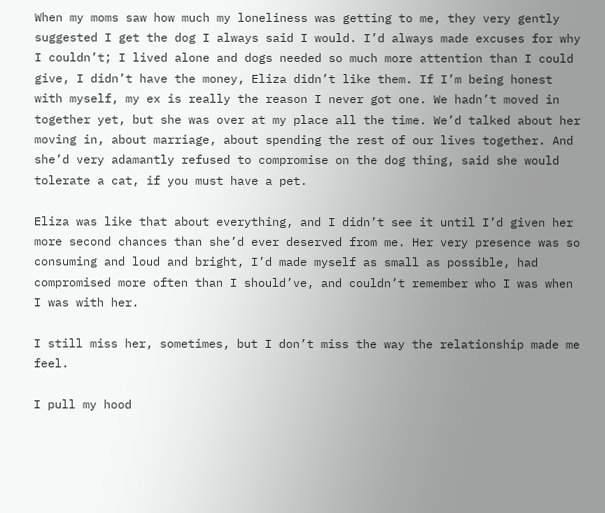When my moms saw how much my loneliness was getting to me, they very gently suggested I get the dog I always said I would. I’d always made excuses for why I couldn’t; I lived alone and dogs needed so much more attention than I could give, I didn’t have the money, Eliza didn’t like them. If I’m being honest with myself, my ex is really the reason I never got one. We hadn’t moved in together yet, but she was over at my place all the time. We’d talked about her moving in, about marriage, about spending the rest of our lives together. And she’d very adamantly refused to compromise on the dog thing, said she would tolerate a cat, if you must have a pet.

Eliza was like that about everything, and I didn’t see it until I’d given her more second chances than she’d ever deserved from me. Her very presence was so consuming and loud and bright, I’d made myself as small as possible, had compromised more often than I should’ve, and couldn’t remember who I was when I was with her.

I still miss her, sometimes, but I don’t miss the way the relationship made me feel.

I pull my hood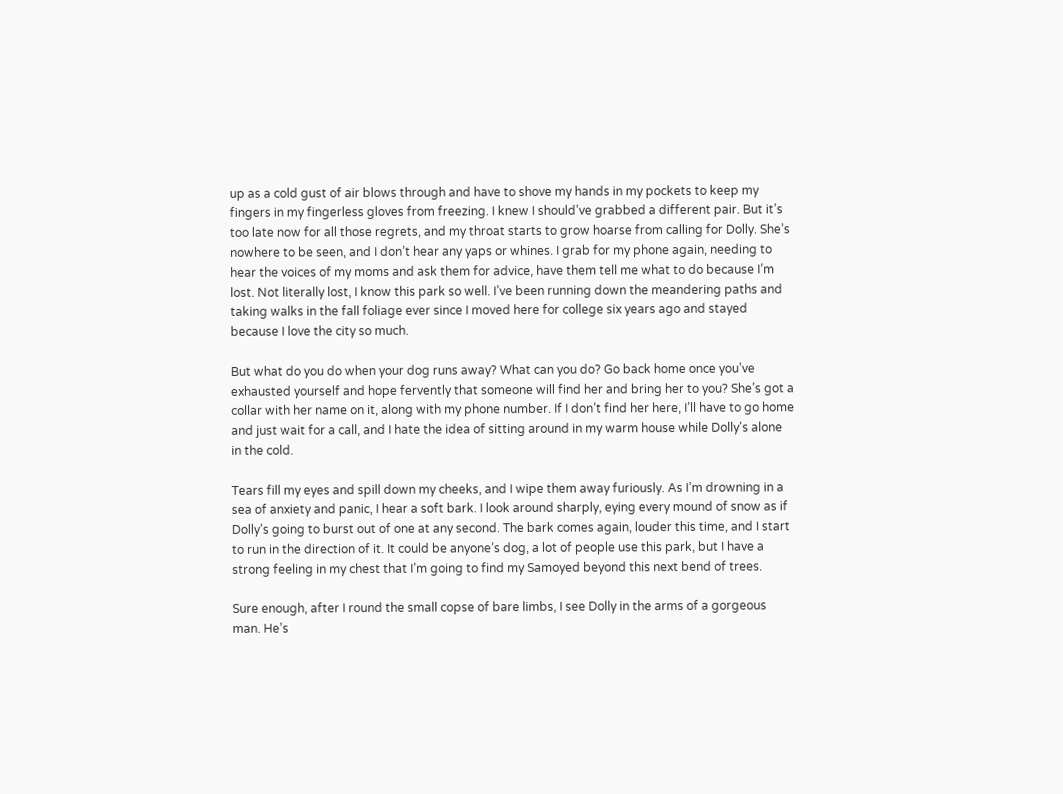up as a cold gust of air blows through and have to shove my hands in my pockets to keep my fingers in my fingerless gloves from freezing. I knew I should’ve grabbed a different pair. But it’s too late now for all those regrets, and my throat starts to grow hoarse from calling for Dolly. She’s nowhere to be seen, and I don’t hear any yaps or whines. I grab for my phone again, needing to hear the voices of my moms and ask them for advice, have them tell me what to do because I’m lost. Not literally lost, I know this park so well. I’ve been running down the meandering paths and taking walks in the fall foliage ever since I moved here for college six years ago and stayed because I love the city so much.

But what do you do when your dog runs away? What can you do? Go back home once you’ve exhausted yourself and hope fervently that someone will find her and bring her to you? She’s got a collar with her name on it, along with my phone number. If I don’t find her here, I’ll have to go home and just wait for a call, and I hate the idea of sitting around in my warm house while Dolly's alone in the cold.

Tears fill my eyes and spill down my cheeks, and I wipe them away furiously. As I’m drowning in a sea of anxiety and panic, I hear a soft bark. I look around sharply, eying every mound of snow as if Dolly’s going to burst out of one at any second. The bark comes again, louder this time, and I start to run in the direction of it. It could be anyone’s dog, a lot of people use this park, but I have a strong feeling in my chest that I’m going to find my Samoyed beyond this next bend of trees.

Sure enough, after I round the small copse of bare limbs, I see Dolly in the arms of a gorgeous man. He’s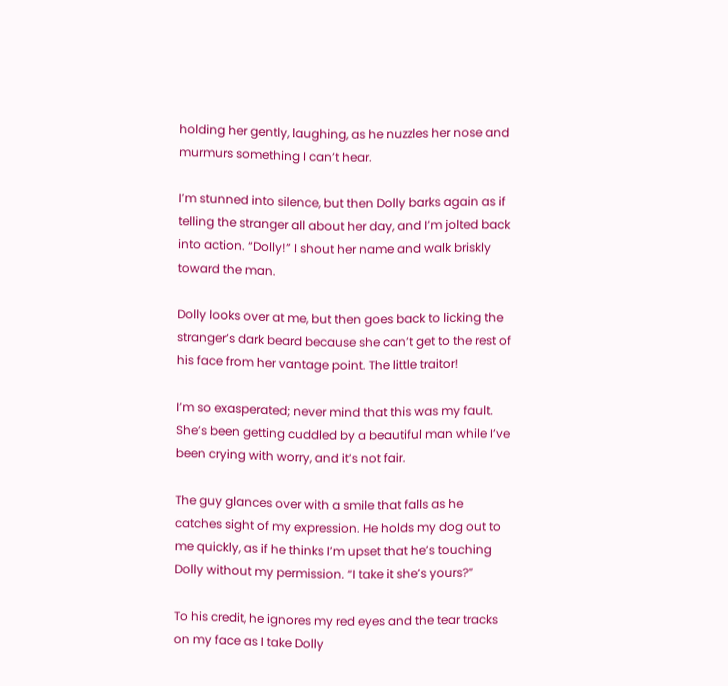holding her gently, laughing, as he nuzzles her nose and murmurs something I can’t hear.

I’m stunned into silence, but then Dolly barks again as if telling the stranger all about her day, and I’m jolted back into action. “Dolly!” I shout her name and walk briskly toward the man.

Dolly looks over at me, but then goes back to licking the stranger’s dark beard because she can’t get to the rest of his face from her vantage point. The little traitor!

I’m so exasperated; never mind that this was my fault. She’s been getting cuddled by a beautiful man while I’ve been crying with worry, and it’s not fair.

The guy glances over with a smile that falls as he catches sight of my expression. He holds my dog out to me quickly, as if he thinks I’m upset that he’s touching Dolly without my permission. “I take it she’s yours?”

To his credit, he ignores my red eyes and the tear tracks on my face as I take Dolly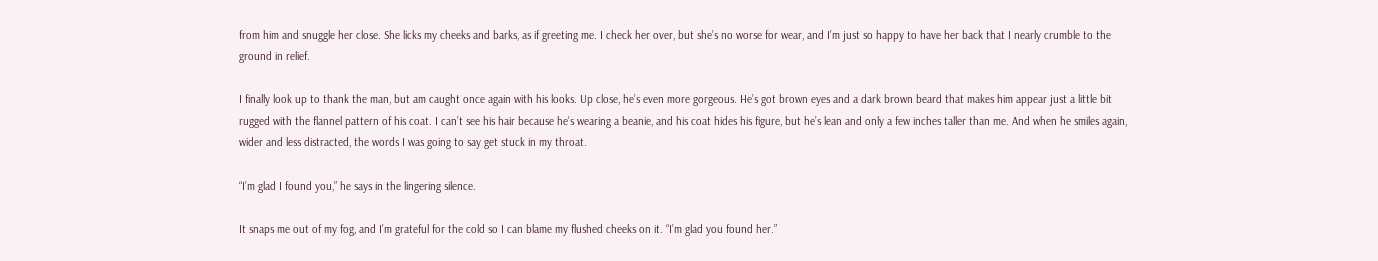from him and snuggle her close. She licks my cheeks and barks, as if greeting me. I check her over, but she’s no worse for wear, and I’m just so happy to have her back that I nearly crumble to the ground in relief.

I finally look up to thank the man, but am caught once again with his looks. Up close, he’s even more gorgeous. He’s got brown eyes and a dark brown beard that makes him appear just a little bit rugged with the flannel pattern of his coat. I can’t see his hair because he’s wearing a beanie, and his coat hides his figure, but he’s lean and only a few inches taller than me. And when he smiles again, wider and less distracted, the words I was going to say get stuck in my throat.

“I’m glad I found you,” he says in the lingering silence.

It snaps me out of my fog, and I’m grateful for the cold so I can blame my flushed cheeks on it. “I’m glad you found her.”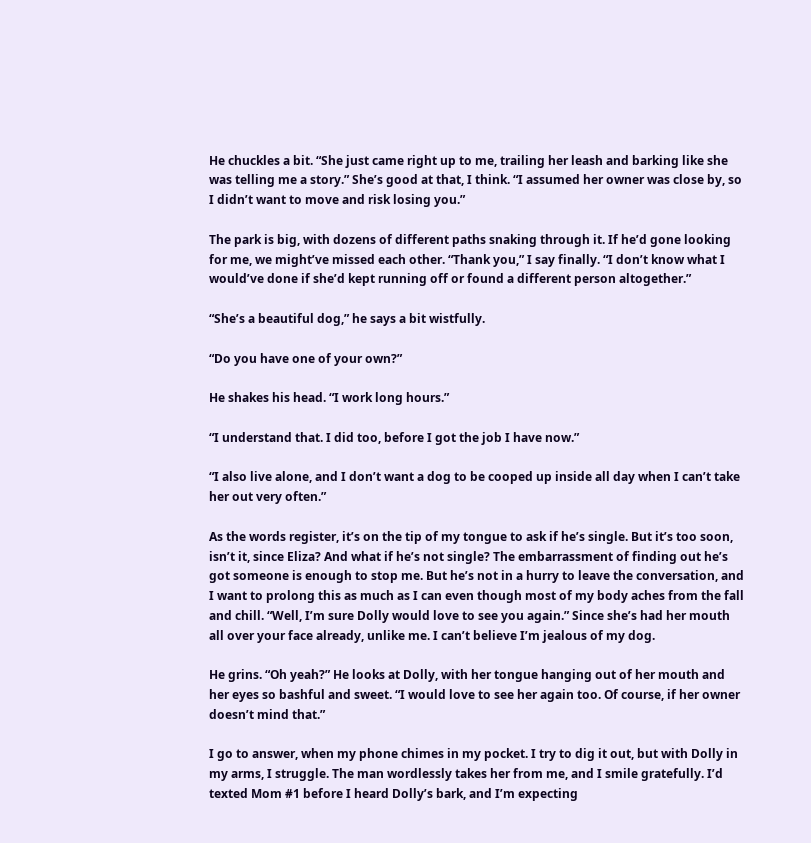He chuckles a bit. “She just came right up to me, trailing her leash and barking like she was telling me a story.” She’s good at that, I think. “I assumed her owner was close by, so I didn’t want to move and risk losing you.”

The park is big, with dozens of different paths snaking through it. If he’d gone looking for me, we might’ve missed each other. “Thank you,” I say finally. “I don’t know what I would’ve done if she’d kept running off or found a different person altogether.”

“She’s a beautiful dog,” he says a bit wistfully.

“Do you have one of your own?”

He shakes his head. “I work long hours.”

“I understand that. I did too, before I got the job I have now.”

“I also live alone, and I don’t want a dog to be cooped up inside all day when I can’t take her out very often.”

As the words register, it’s on the tip of my tongue to ask if he’s single. But it’s too soon, isn’t it, since Eliza? And what if he’s not single? The embarrassment of finding out he’s got someone is enough to stop me. But he’s not in a hurry to leave the conversation, and I want to prolong this as much as I can even though most of my body aches from the fall and chill. “Well, I’m sure Dolly would love to see you again.” Since she’s had her mouth all over your face already, unlike me. I can’t believe I’m jealous of my dog.

He grins. “Oh yeah?” He looks at Dolly, with her tongue hanging out of her mouth and her eyes so bashful and sweet. “I would love to see her again too. Of course, if her owner doesn’t mind that.”

I go to answer, when my phone chimes in my pocket. I try to dig it out, but with Dolly in my arms, I struggle. The man wordlessly takes her from me, and I smile gratefully. I’d texted Mom #1 before I heard Dolly’s bark, and I’m expecting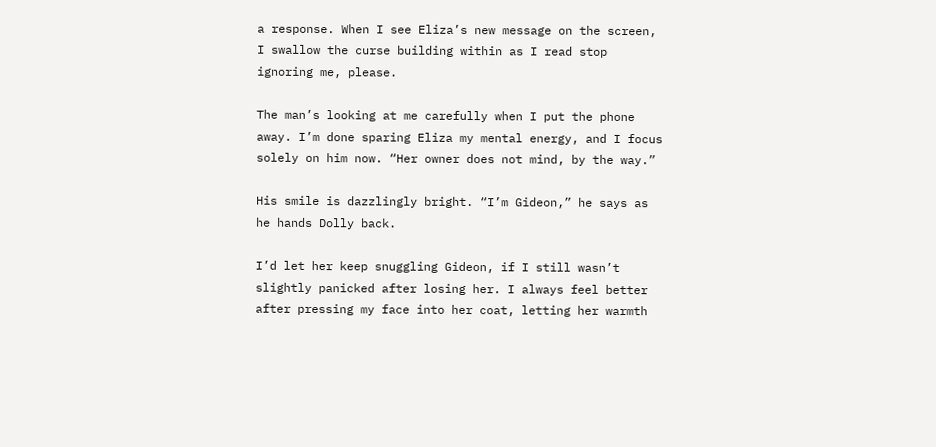a response. When I see Eliza’s new message on the screen, I swallow the curse building within as I read stop ignoring me, please.

The man’s looking at me carefully when I put the phone away. I’m done sparing Eliza my mental energy, and I focus solely on him now. “Her owner does not mind, by the way.”

His smile is dazzlingly bright. “I’m Gideon,” he says as he hands Dolly back.

I’d let her keep snuggling Gideon, if I still wasn’t slightly panicked after losing her. I always feel better after pressing my face into her coat, letting her warmth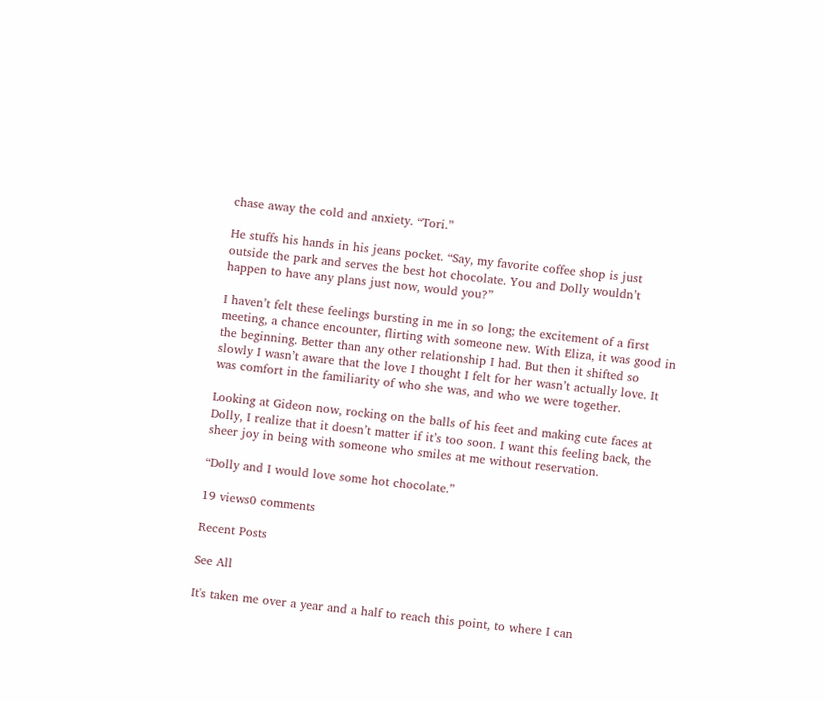chase away the cold and anxiety. “Tori.”

He stuffs his hands in his jeans pocket. “Say, my favorite coffee shop is just outside the park and serves the best hot chocolate. You and Dolly wouldn’t happen to have any plans just now, would you?”

I haven’t felt these feelings bursting in me in so long; the excitement of a first meeting, a chance encounter, flirting with someone new. With Eliza, it was good in the beginning. Better than any other relationship I had. But then it shifted so slowly I wasn’t aware that the love I thought I felt for her wasn’t actually love. It was comfort in the familiarity of who she was, and who we were together.

Looking at Gideon now, rocking on the balls of his feet and making cute faces at Dolly, I realize that it doesn’t matter if it’s too soon. I want this feeling back, the sheer joy in being with someone who smiles at me without reservation.

“Dolly and I would love some hot chocolate.”

19 views0 comments

Recent Posts

See All

It's taken me over a year and a half to reach this point, to where I can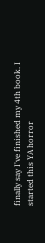finally say I've finished my 4th book. I started this YA horror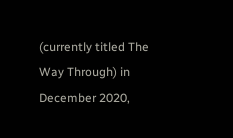(currently titled The Way Through) in December 2020,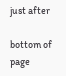just after

bottom of page